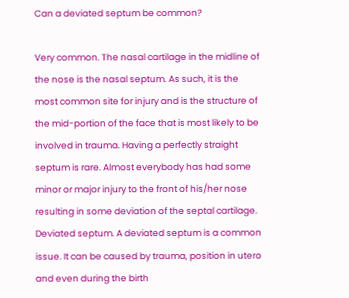Can a deviated septum be common?

Very common. The nasal cartilage in the midline of the nose is the nasal septum. As such, it is the most common site for injury and is the structure of the mid-portion of the face that is most likely to be involved in trauma. Having a perfectly straight septum is rare. Almost everybody has had some minor or major injury to the front of his/her nose resulting in some deviation of the septal cartilage.
Deviated septum. A deviated septum is a common issue. It can be caused by trauma, position in utero and even during the birth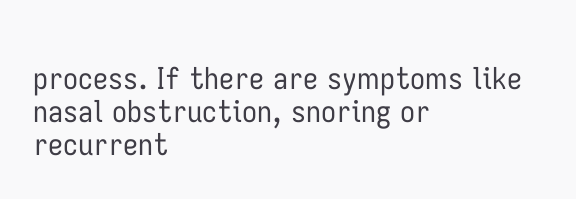process. If there are symptoms like nasal obstruction, snoring or recurrent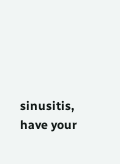sinusitis, have your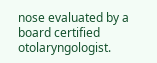nose evaluated by a board certified otolaryngologist.